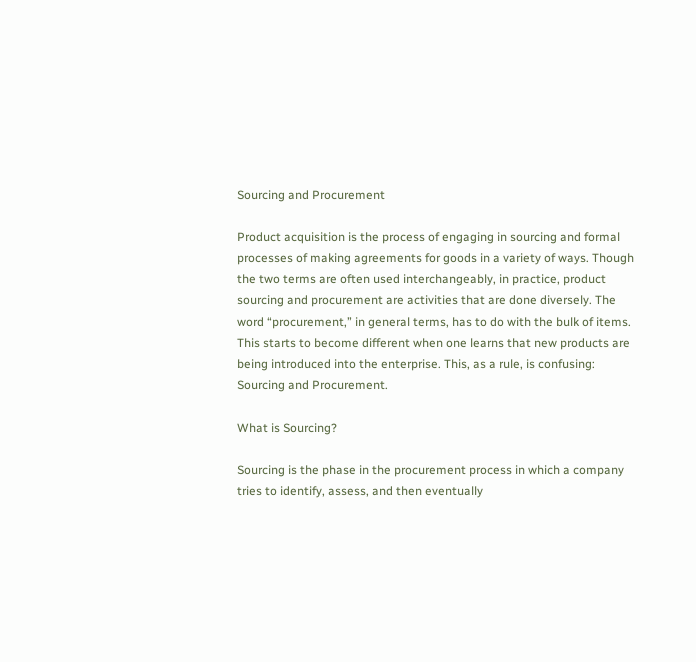Sourcing and Procurement

Product acquisition is the process of engaging in sourcing and formal processes of making agreements for goods in a variety of ways. Though the two terms are often used interchangeably, in practice, product sourcing and procurement are activities that are done diversely. The word “procurement,” in general terms, has to do with the bulk of items. This starts to become different when one learns that new products are being introduced into the enterprise. This, as a rule, is confusing: Sourcing and Procurement.

What is Sourcing?

Sourcing is the phase in the procurement process in which a company tries to identify, assess, and then eventually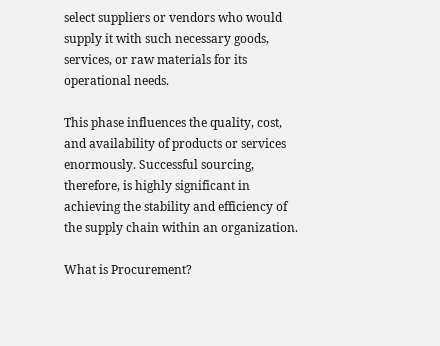select suppliers or vendors who would supply it with such necessary goods, services, or raw materials for its operational needs.

This phase influences the quality, cost, and availability of products or services enormously. Successful sourcing, therefore, is highly significant in achieving the stability and efficiency of the supply chain within an organization.

What is Procurement?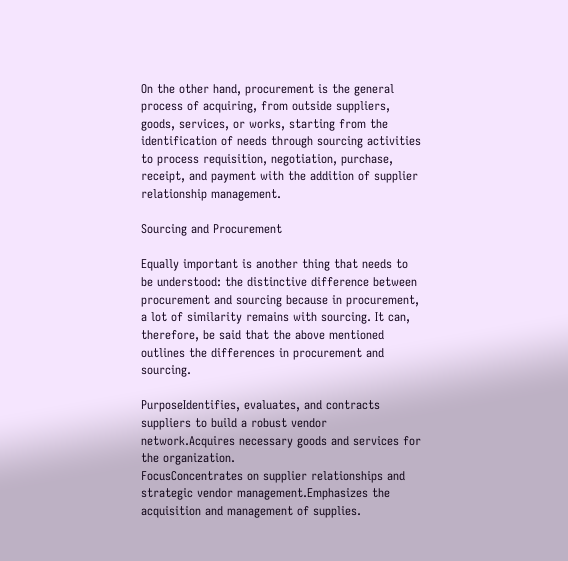On the other hand, procurement is the general process of acquiring, from outside suppliers, goods, services, or works, starting from the identification of needs through sourcing activities to process requisition, negotiation, purchase, receipt, and payment with the addition of supplier relationship management.

Sourcing and Procurement

Equally important is another thing that needs to be understood: the distinctive difference between procurement and sourcing because in procurement, a lot of similarity remains with sourcing. It can, therefore, be said that the above mentioned outlines the differences in procurement and sourcing.

PurposeIdentifies, evaluates, and contracts suppliers to build a robust vendor network.Acquires necessary goods and services for the organization.
FocusConcentrates on supplier relationships and strategic vendor management.Emphasizes the acquisition and management of supplies.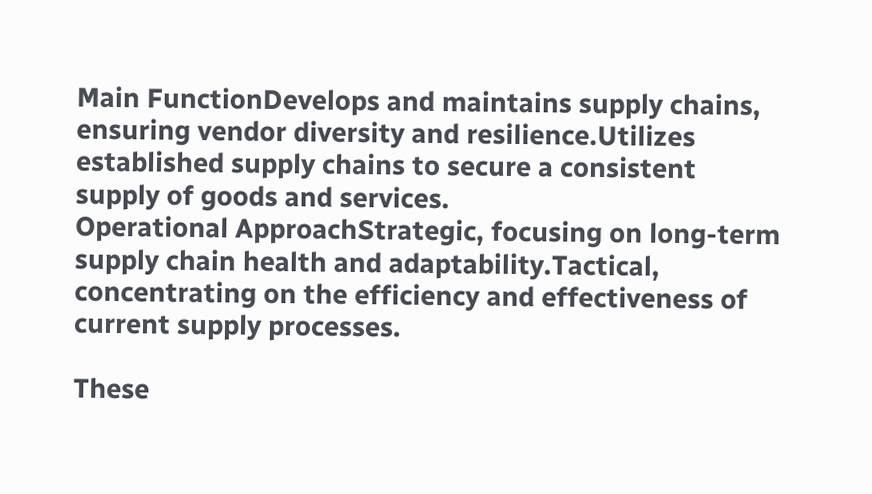Main FunctionDevelops and maintains supply chains, ensuring vendor diversity and resilience.Utilizes established supply chains to secure a consistent supply of goods and services.
Operational ApproachStrategic, focusing on long-term supply chain health and adaptability.Tactical, concentrating on the efficiency and effectiveness of current supply processes.

These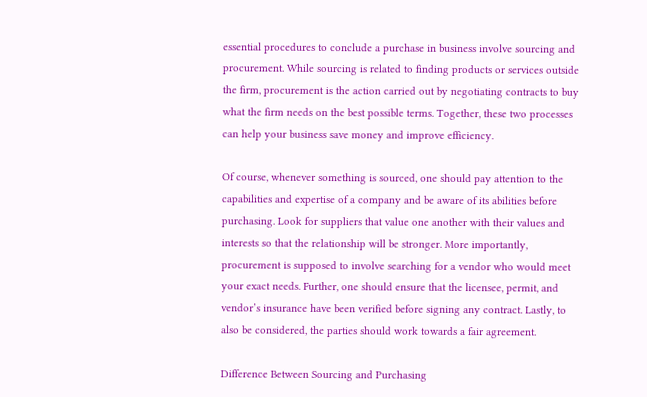essential procedures to conclude a purchase in business involve sourcing and procurement. While sourcing is related to finding products or services outside the firm, procurement is the action carried out by negotiating contracts to buy what the firm needs on the best possible terms. Together, these two processes can help your business save money and improve efficiency.

Of course, whenever something is sourced, one should pay attention to the capabilities and expertise of a company and be aware of its abilities before purchasing. Look for suppliers that value one another with their values and interests so that the relationship will be stronger. More importantly, procurement is supposed to involve searching for a vendor who would meet your exact needs. Further, one should ensure that the licensee, permit, and vendor’s insurance have been verified before signing any contract. Lastly, to also be considered, the parties should work towards a fair agreement.

Difference Between Sourcing and Purchasing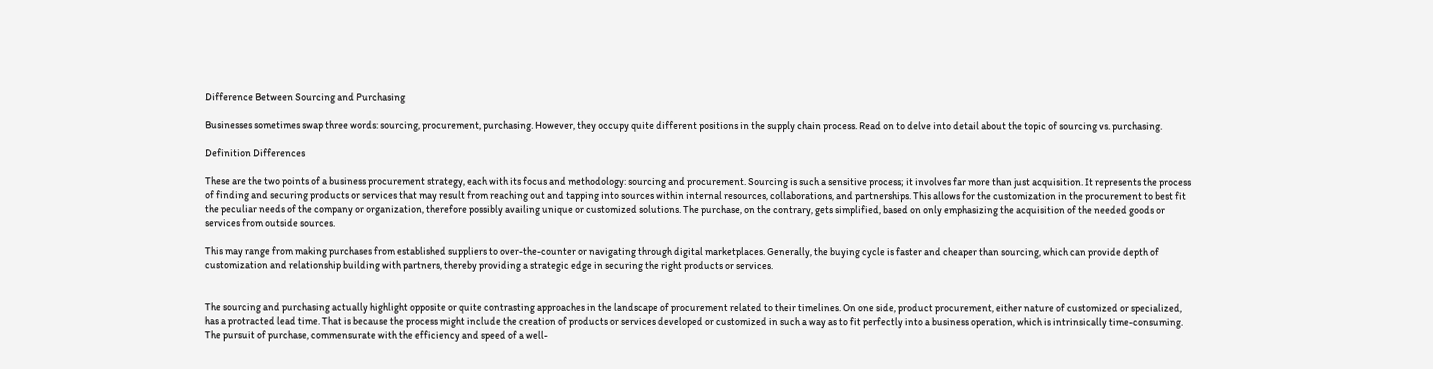Difference Between Sourcing and Purchasing

Businesses sometimes swap three words: sourcing, procurement, purchasing. However, they occupy quite different positions in the supply chain process. Read on to delve into detail about the topic of sourcing vs. purchasing.

Definition Differences

These are the two points of a business procurement strategy, each with its focus and methodology: sourcing and procurement. Sourcing is such a sensitive process; it involves far more than just acquisition. It represents the process of finding and securing products or services that may result from reaching out and tapping into sources within internal resources, collaborations, and partnerships. This allows for the customization in the procurement to best fit the peculiar needs of the company or organization, therefore possibly availing unique or customized solutions. The purchase, on the contrary, gets simplified, based on only emphasizing the acquisition of the needed goods or services from outside sources.

This may range from making purchases from established suppliers to over-the-counter or navigating through digital marketplaces. Generally, the buying cycle is faster and cheaper than sourcing, which can provide depth of customization and relationship building with partners, thereby providing a strategic edge in securing the right products or services.


The sourcing and purchasing actually highlight opposite or quite contrasting approaches in the landscape of procurement related to their timelines. On one side, product procurement, either nature of customized or specialized, has a protracted lead time. That is because the process might include the creation of products or services developed or customized in such a way as to fit perfectly into a business operation, which is intrinsically time-consuming. The pursuit of purchase, commensurate with the efficiency and speed of a well-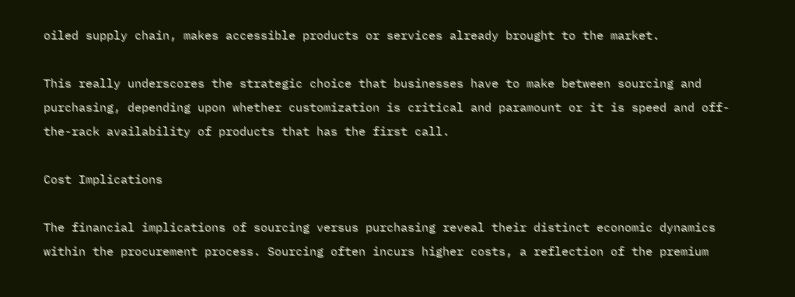oiled supply chain, makes accessible products or services already brought to the market.

This really underscores the strategic choice that businesses have to make between sourcing and purchasing, depending upon whether customization is critical and paramount or it is speed and off-the-rack availability of products that has the first call.

Cost Implications

The financial implications of sourcing versus purchasing reveal their distinct economic dynamics within the procurement process. Sourcing often incurs higher costs, a reflection of the premium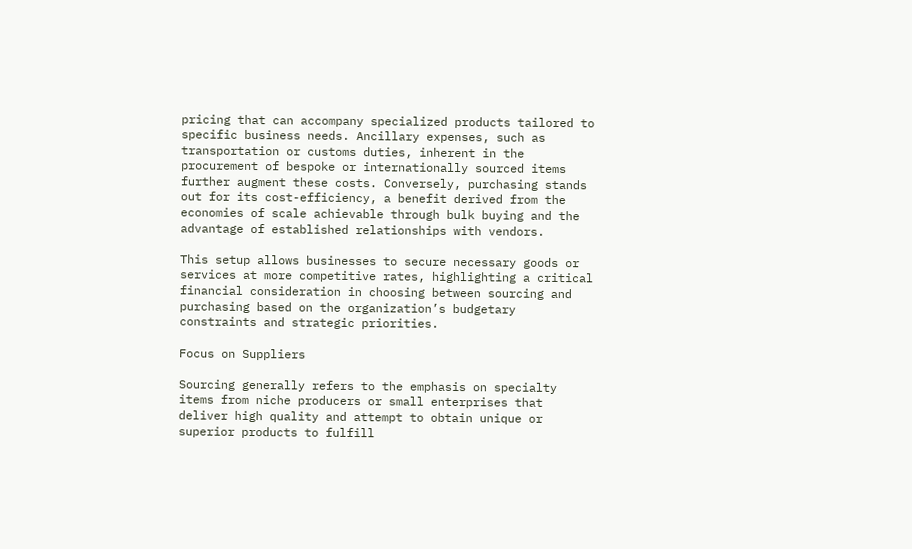pricing that can accompany specialized products tailored to specific business needs. Ancillary expenses, such as transportation or customs duties, inherent in the procurement of bespoke or internationally sourced items further augment these costs. Conversely, purchasing stands out for its cost-efficiency, a benefit derived from the economies of scale achievable through bulk buying and the advantage of established relationships with vendors.

This setup allows businesses to secure necessary goods or services at more competitive rates, highlighting a critical financial consideration in choosing between sourcing and purchasing based on the organization’s budgetary constraints and strategic priorities.

Focus on Suppliers

Sourcing generally refers to the emphasis on specialty items from niche producers or small enterprises that deliver high quality and attempt to obtain unique or superior products to fulfill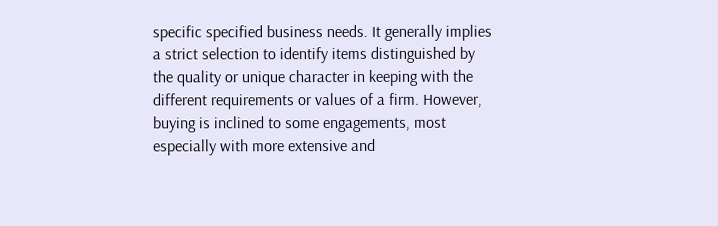specific specified business needs. It generally implies a strict selection to identify items distinguished by the quality or unique character in keeping with the different requirements or values of a firm. However, buying is inclined to some engagements, most especially with more extensive and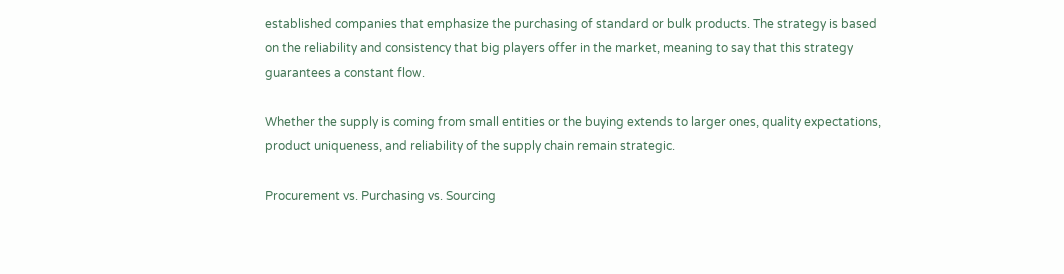established companies that emphasize the purchasing of standard or bulk products. The strategy is based on the reliability and consistency that big players offer in the market, meaning to say that this strategy guarantees a constant flow.

Whether the supply is coming from small entities or the buying extends to larger ones, quality expectations, product uniqueness, and reliability of the supply chain remain strategic.

Procurement vs. Purchasing vs. Sourcing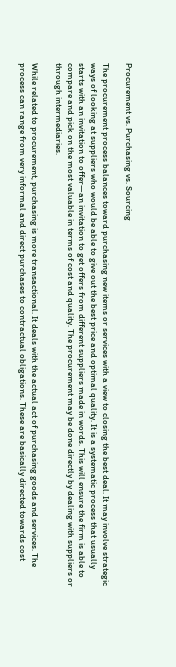Procurement vs. Purchasing vs. Sourcing

The procurement process balances toward purchasing new items or services with a view to closing the best deal. It may involve strategic ways of looking at suppliers who would be able to give out the best price and optimal quality. It is a systematic process that usually starts with an invitation to offer—an invitation to get offers from different suppliers made in words. This will ensure the firm is able to compare and pick on the most valuable in terms of cost and quality. The procurement may be done directly by dealing with suppliers or through intermediaries.

While related to procurement, purchasing is more transactional. It deals with the actual act of purchasing goods and services. The process can range from very informal and direct purchases to contractual obligations. These are basically directed towards cost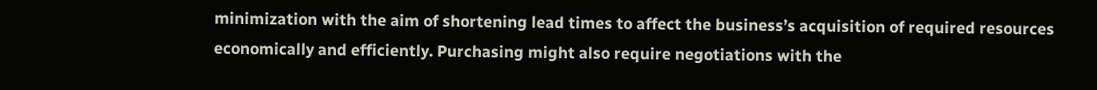minimization with the aim of shortening lead times to affect the business’s acquisition of required resources economically and efficiently. Purchasing might also require negotiations with the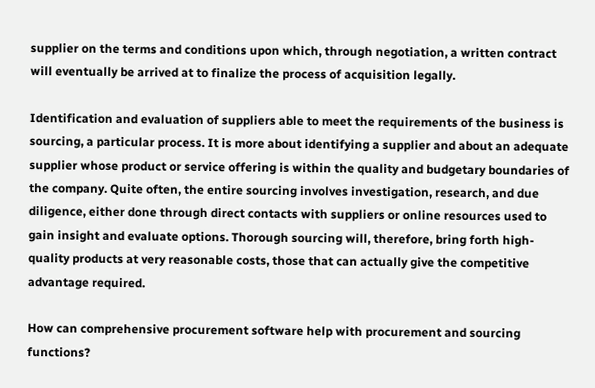supplier on the terms and conditions upon which, through negotiation, a written contract will eventually be arrived at to finalize the process of acquisition legally.

Identification and evaluation of suppliers able to meet the requirements of the business is sourcing, a particular process. It is more about identifying a supplier and about an adequate supplier whose product or service offering is within the quality and budgetary boundaries of the company. Quite often, the entire sourcing involves investigation, research, and due diligence, either done through direct contacts with suppliers or online resources used to gain insight and evaluate options. Thorough sourcing will, therefore, bring forth high-quality products at very reasonable costs, those that can actually give the competitive advantage required.

How can comprehensive procurement software help with procurement and sourcing functions?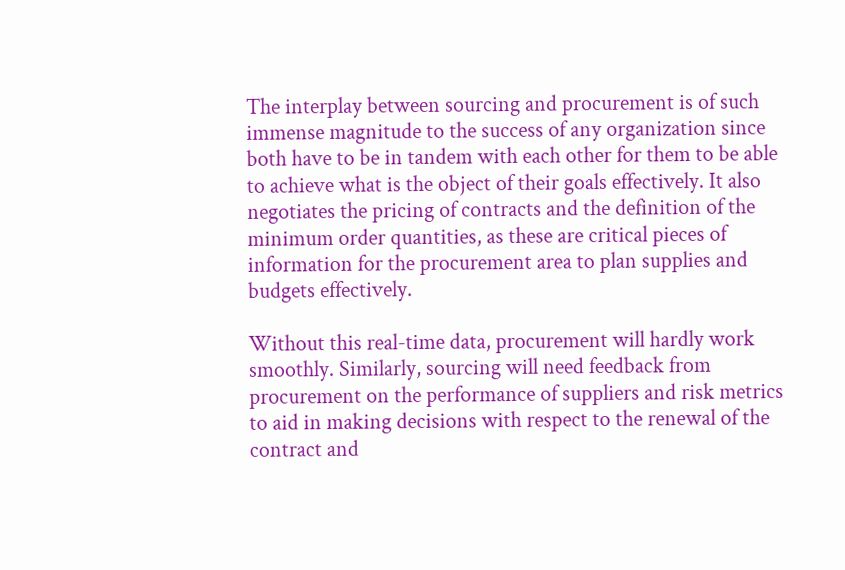The interplay between sourcing and procurement is of such immense magnitude to the success of any organization since both have to be in tandem with each other for them to be able to achieve what is the object of their goals effectively. It also negotiates the pricing of contracts and the definition of the minimum order quantities, as these are critical pieces of information for the procurement area to plan supplies and budgets effectively.

Without this real-time data, procurement will hardly work smoothly. Similarly, sourcing will need feedback from procurement on the performance of suppliers and risk metrics to aid in making decisions with respect to the renewal of the contract and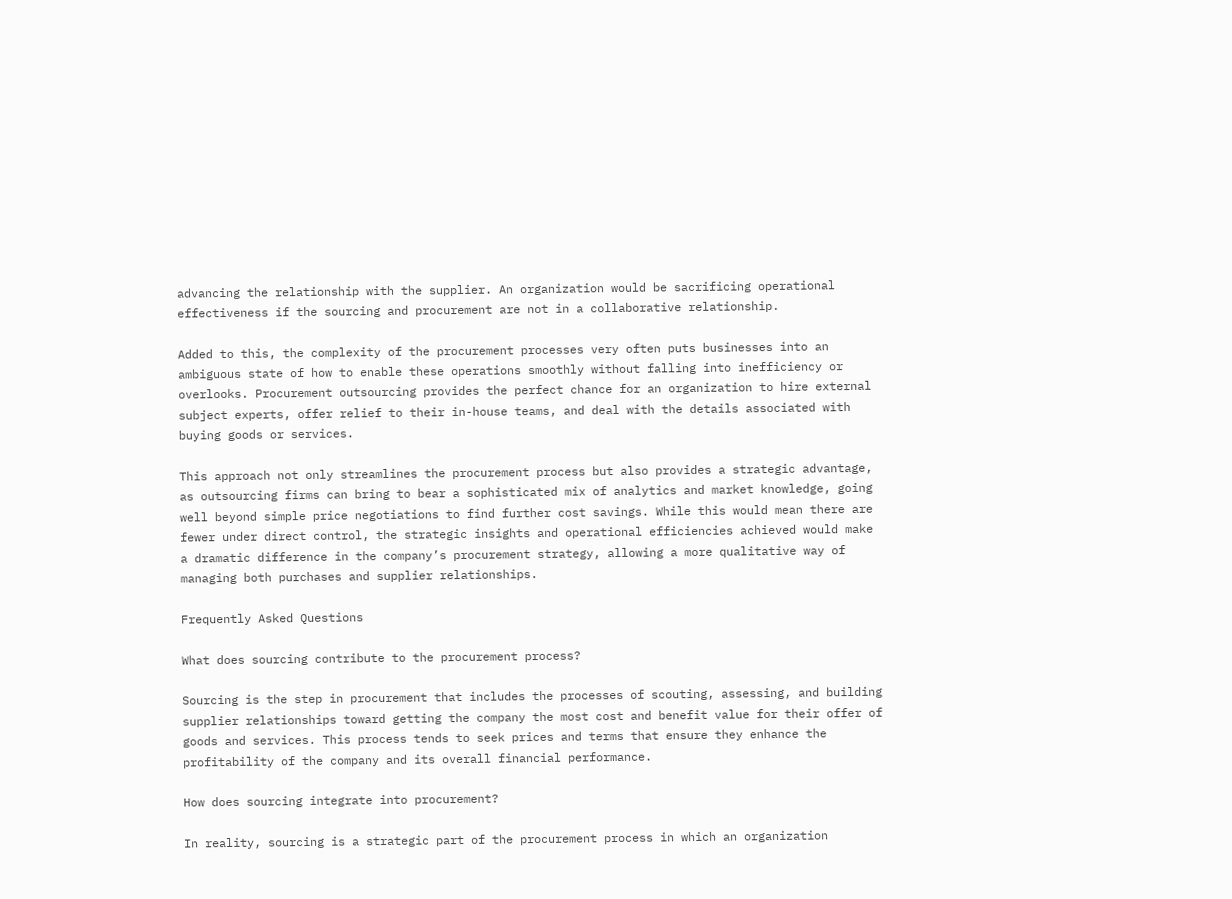advancing the relationship with the supplier. An organization would be sacrificing operational effectiveness if the sourcing and procurement are not in a collaborative relationship.

Added to this, the complexity of the procurement processes very often puts businesses into an ambiguous state of how to enable these operations smoothly without falling into inefficiency or overlooks. Procurement outsourcing provides the perfect chance for an organization to hire external subject experts, offer relief to their in-house teams, and deal with the details associated with buying goods or services.

This approach not only streamlines the procurement process but also provides a strategic advantage, as outsourcing firms can bring to bear a sophisticated mix of analytics and market knowledge, going well beyond simple price negotiations to find further cost savings. While this would mean there are fewer under direct control, the strategic insights and operational efficiencies achieved would make a dramatic difference in the company’s procurement strategy, allowing a more qualitative way of managing both purchases and supplier relationships.

Frequently Asked Questions

What does sourcing contribute to the procurement process?

Sourcing is the step in procurement that includes the processes of scouting, assessing, and building supplier relationships toward getting the company the most cost and benefit value for their offer of goods and services. This process tends to seek prices and terms that ensure they enhance the profitability of the company and its overall financial performance.

How does sourcing integrate into procurement?

In reality, sourcing is a strategic part of the procurement process in which an organization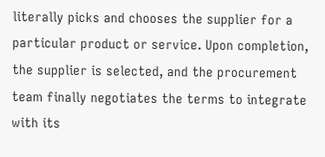literally picks and chooses the supplier for a particular product or service. Upon completion, the supplier is selected, and the procurement team finally negotiates the terms to integrate with its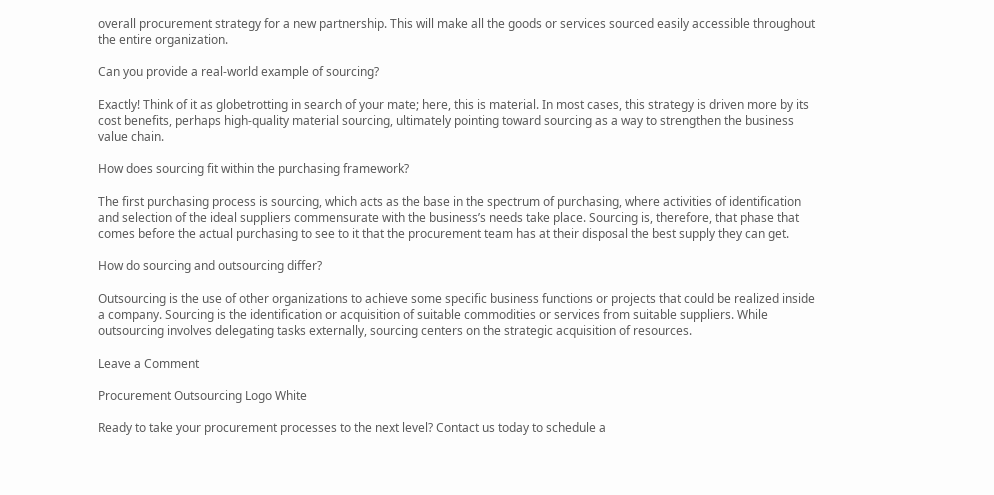overall procurement strategy for a new partnership. This will make all the goods or services sourced easily accessible throughout the entire organization.

Can you provide a real-world example of sourcing?

Exactly! Think of it as globetrotting in search of your mate; here, this is material. In most cases, this strategy is driven more by its cost benefits, perhaps high-quality material sourcing, ultimately pointing toward sourcing as a way to strengthen the business value chain.

How does sourcing fit within the purchasing framework?

The first purchasing process is sourcing, which acts as the base in the spectrum of purchasing, where activities of identification and selection of the ideal suppliers commensurate with the business’s needs take place. Sourcing is, therefore, that phase that comes before the actual purchasing to see to it that the procurement team has at their disposal the best supply they can get.

How do sourcing and outsourcing differ?

Outsourcing is the use of other organizations to achieve some specific business functions or projects that could be realized inside a company. Sourcing is the identification or acquisition of suitable commodities or services from suitable suppliers. While outsourcing involves delegating tasks externally, sourcing centers on the strategic acquisition of resources.

Leave a Comment

Procurement Outsourcing Logo White

Ready to take your procurement processes to the next level? Contact us today to schedule a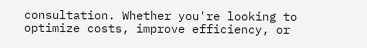consultation. Whether you're looking to optimize costs, improve efficiency, or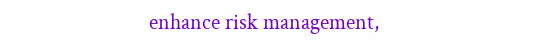enhance risk management,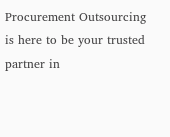Procurement Outsourcing is here to be your trusted partner in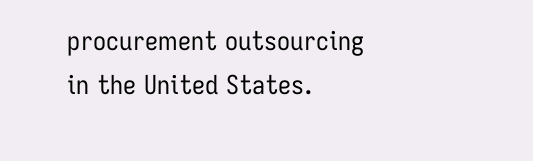procurement outsourcing in the United States.